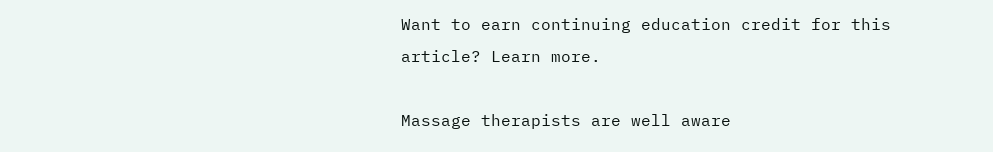Want to earn continuing education credit for this article? Learn more.

Massage therapists are well aware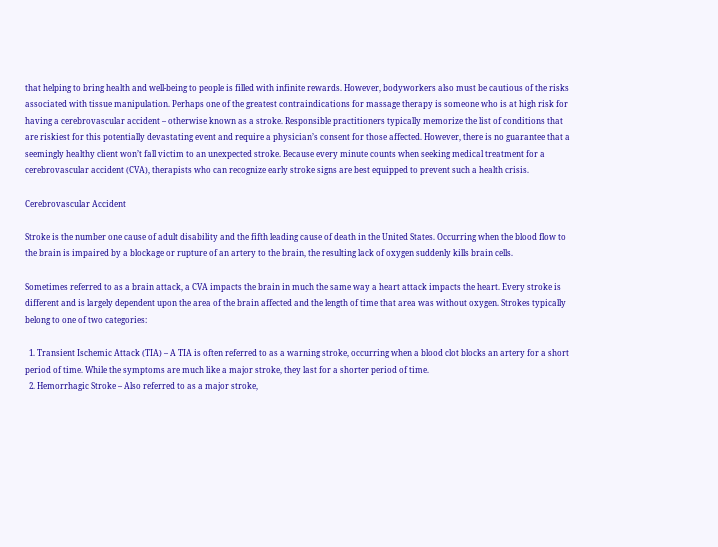that helping to bring health and well-being to people is filled with infinite rewards. However, bodyworkers also must be cautious of the risks associated with tissue manipulation. Perhaps one of the greatest contraindications for massage therapy is someone who is at high risk for having a cerebrovascular accident – otherwise known as a stroke. Responsible practitioners typically memorize the list of conditions that are riskiest for this potentially devastating event and require a physician’s consent for those affected. However, there is no guarantee that a seemingly healthy client won’t fall victim to an unexpected stroke. Because every minute counts when seeking medical treatment for a cerebrovascular accident (CVA), therapists who can recognize early stroke signs are best equipped to prevent such a health crisis.

Cerebrovascular Accident

Stroke is the number one cause of adult disability and the fifth leading cause of death in the United States. Occurring when the blood flow to the brain is impaired by a blockage or rupture of an artery to the brain, the resulting lack of oxygen suddenly kills brain cells.

Sometimes referred to as a brain attack, a CVA impacts the brain in much the same way a heart attack impacts the heart. Every stroke is different and is largely dependent upon the area of the brain affected and the length of time that area was without oxygen. Strokes typically belong to one of two categories:

  1. Transient Ischemic Attack (TIA) – A TIA is often referred to as a warning stroke, occurring when a blood clot blocks an artery for a short period of time. While the symptoms are much like a major stroke, they last for a shorter period of time.
  2. Hemorrhagic Stroke – Also referred to as a major stroke,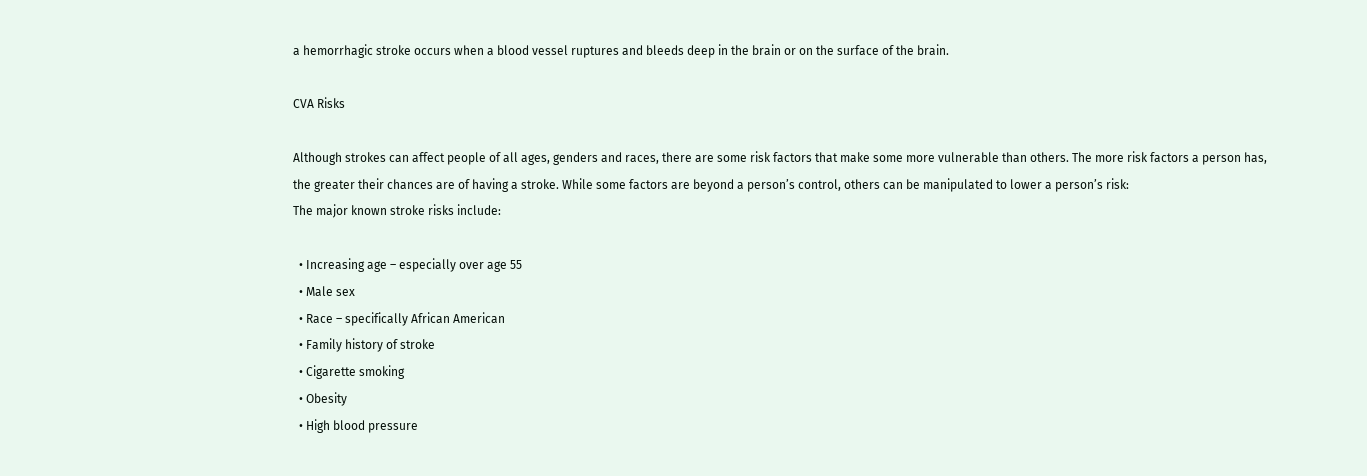a hemorrhagic stroke occurs when a blood vessel ruptures and bleeds deep in the brain or on the surface of the brain.

CVA Risks

Although strokes can affect people of all ages, genders and races, there are some risk factors that make some more vulnerable than others. The more risk factors a person has, the greater their chances are of having a stroke. While some factors are beyond a person’s control, others can be manipulated to lower a person’s risk:
The major known stroke risks include:

  • Increasing age – especially over age 55
  • Male sex
  • Race – specifically African American
  • Family history of stroke
  • Cigarette smoking
  • Obesity
  • High blood pressure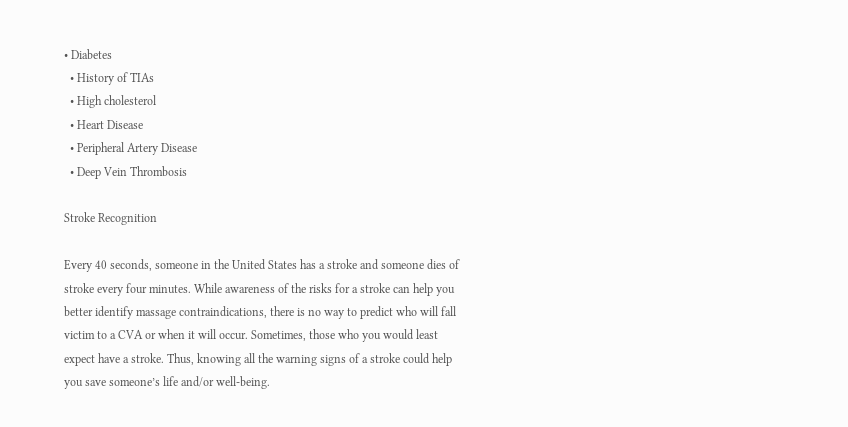• Diabetes
  • History of TIAs
  • High cholesterol
  • Heart Disease
  • Peripheral Artery Disease
  • Deep Vein Thrombosis

Stroke Recognition

Every 40 seconds, someone in the United States has a stroke and someone dies of stroke every four minutes. While awareness of the risks for a stroke can help you better identify massage contraindications, there is no way to predict who will fall victim to a CVA or when it will occur. Sometimes, those who you would least expect have a stroke. Thus, knowing all the warning signs of a stroke could help you save someone’s life and/or well-being.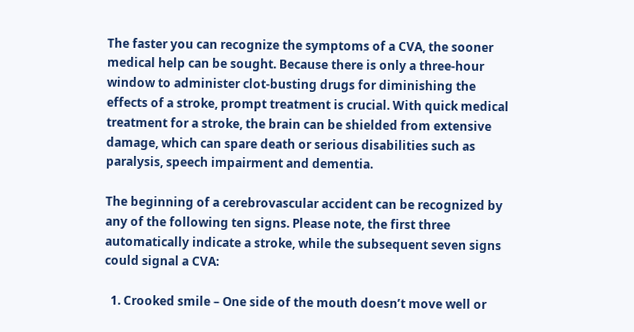The faster you can recognize the symptoms of a CVA, the sooner medical help can be sought. Because there is only a three-hour window to administer clot-busting drugs for diminishing the effects of a stroke, prompt treatment is crucial. With quick medical treatment for a stroke, the brain can be shielded from extensive damage, which can spare death or serious disabilities such as paralysis, speech impairment and dementia.

The beginning of a cerebrovascular accident can be recognized by any of the following ten signs. Please note, the first three automatically indicate a stroke, while the subsequent seven signs could signal a CVA:

  1. Crooked smile – One side of the mouth doesn’t move well or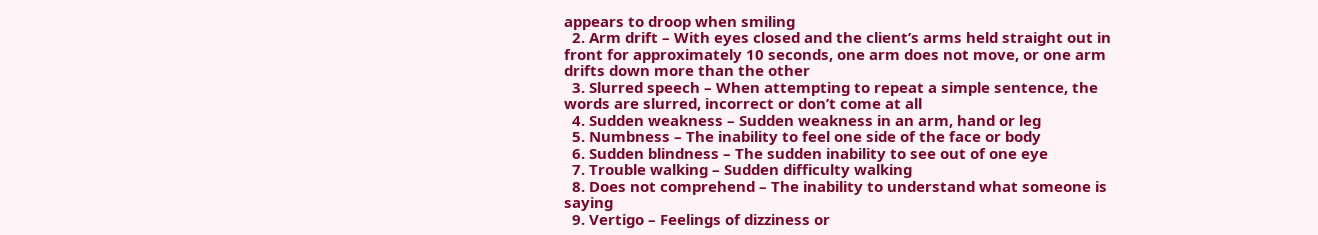appears to droop when smiling
  2. Arm drift – With eyes closed and the client’s arms held straight out in front for approximately 10 seconds, one arm does not move, or one arm drifts down more than the other
  3. Slurred speech – When attempting to repeat a simple sentence, the words are slurred, incorrect or don’t come at all
  4. Sudden weakness – Sudden weakness in an arm, hand or leg
  5. Numbness – The inability to feel one side of the face or body
  6. Sudden blindness – The sudden inability to see out of one eye
  7. Trouble walking – Sudden difficulty walking
  8. Does not comprehend – The inability to understand what someone is saying
  9. Vertigo – Feelings of dizziness or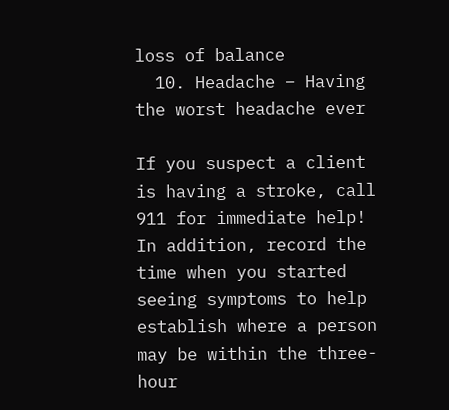loss of balance
  10. Headache – Having the worst headache ever

If you suspect a client is having a stroke, call 911 for immediate help! In addition, record the time when you started seeing symptoms to help establish where a person may be within the three-hour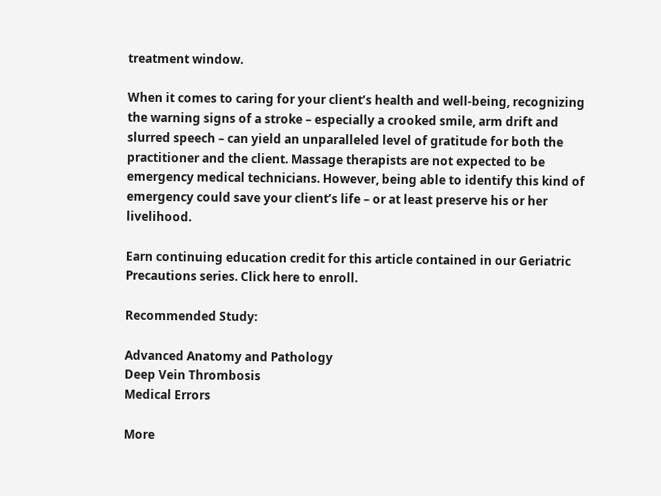treatment window.

When it comes to caring for your client’s health and well-being, recognizing the warning signs of a stroke – especially a crooked smile, arm drift and slurred speech – can yield an unparalleled level of gratitude for both the practitioner and the client. Massage therapists are not expected to be emergency medical technicians. However, being able to identify this kind of emergency could save your client’s life – or at least preserve his or her livelihood.

Earn continuing education credit for this article contained in our Geriatric Precautions series. Click here to enroll.

Recommended Study:

Advanced Anatomy and Pathology
Deep Vein Thrombosis
Medical Errors

More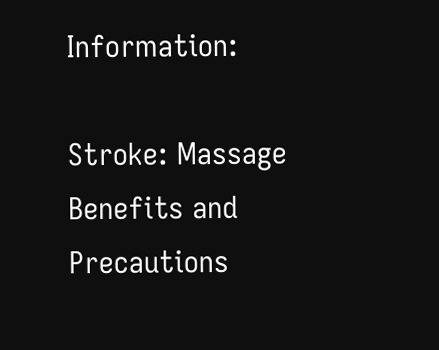Information:

Stroke: Massage Benefits and Precautions